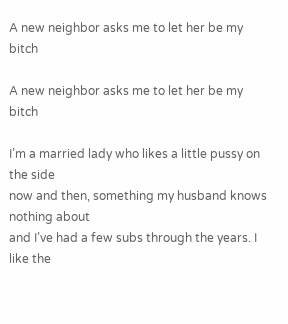A new neighbor asks me to let her be my bitch

A new neighbor asks me to let her be my bitch

I’m a married lady who likes a little pussy on the side
now and then, something my husband knows nothing about
and I’ve had a few subs through the years. I like the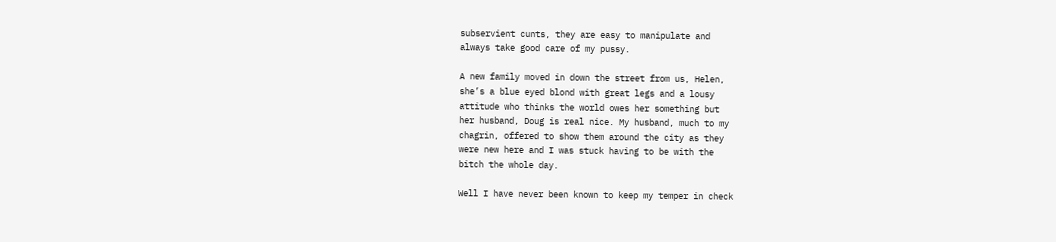subservient cunts, they are easy to manipulate and
always take good care of my pussy.

A new family moved in down the street from us, Helen,
she’s a blue eyed blond with great legs and a lousy
attitude who thinks the world owes her something but
her husband, Doug is real nice. My husband, much to my
chagrin, offered to show them around the city as they
were new here and I was stuck having to be with the
bitch the whole day.

Well I have never been known to keep my temper in check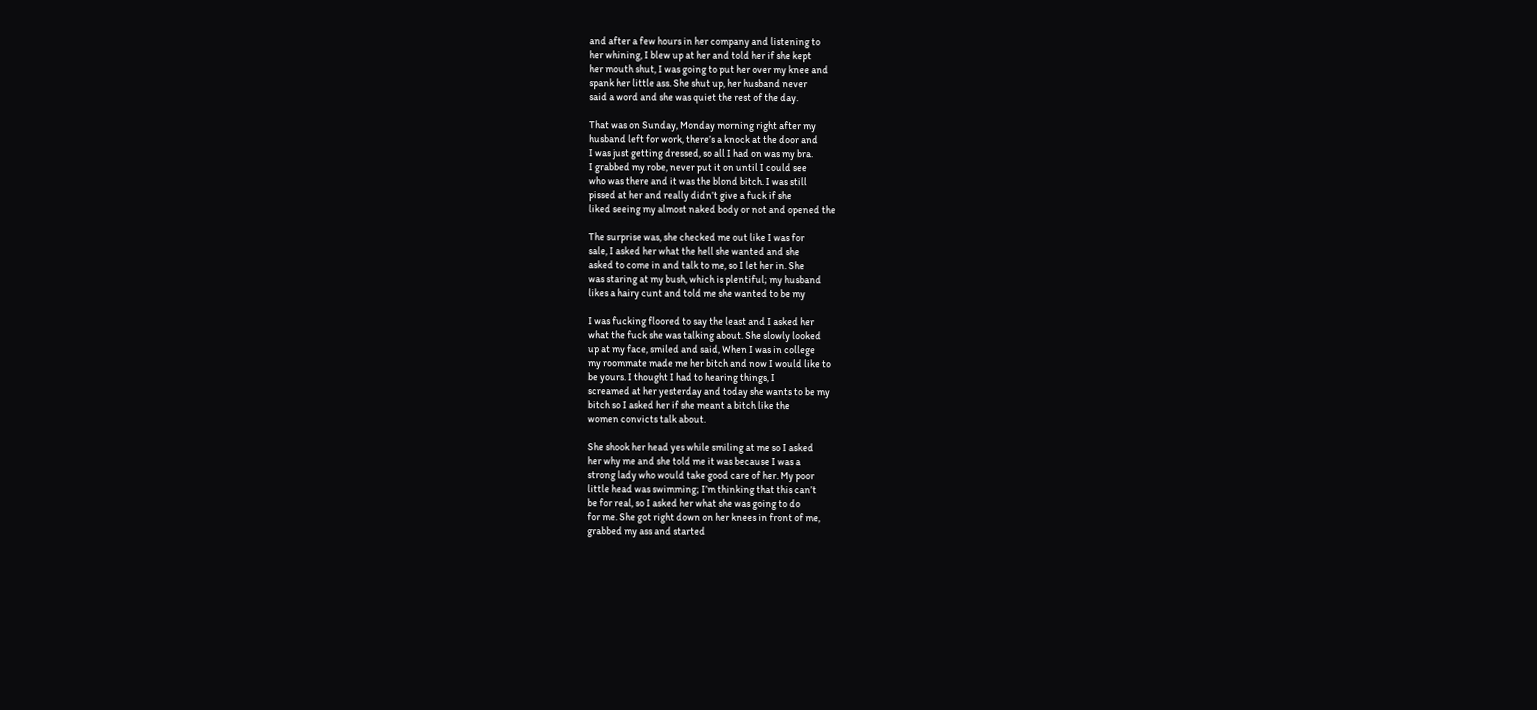and after a few hours in her company and listening to
her whining, I blew up at her and told her if she kept
her mouth shut, I was going to put her over my knee and
spank her little ass. She shut up, her husband never
said a word and she was quiet the rest of the day.

That was on Sunday, Monday morning right after my
husband left for work, there’s a knock at the door and
I was just getting dressed, so all I had on was my bra.
I grabbed my robe, never put it on until I could see
who was there and it was the blond bitch. I was still
pissed at her and really didn’t give a fuck if she
liked seeing my almost naked body or not and opened the

The surprise was, she checked me out like I was for
sale, I asked her what the hell she wanted and she
asked to come in and talk to me, so I let her in. She
was staring at my bush, which is plentiful; my husband
likes a hairy cunt and told me she wanted to be my

I was fucking floored to say the least and I asked her
what the fuck she was talking about. She slowly looked
up at my face, smiled and said, When I was in college
my roommate made me her bitch and now I would like to
be yours. I thought I had to hearing things, I
screamed at her yesterday and today she wants to be my
bitch so I asked her if she meant a bitch like the
women convicts talk about.

She shook her head yes while smiling at me so I asked
her why me and she told me it was because I was a
strong lady who would take good care of her. My poor
little head was swimming; I’m thinking that this can’t
be for real, so I asked her what she was going to do
for me. She got right down on her knees in front of me,
grabbed my ass and started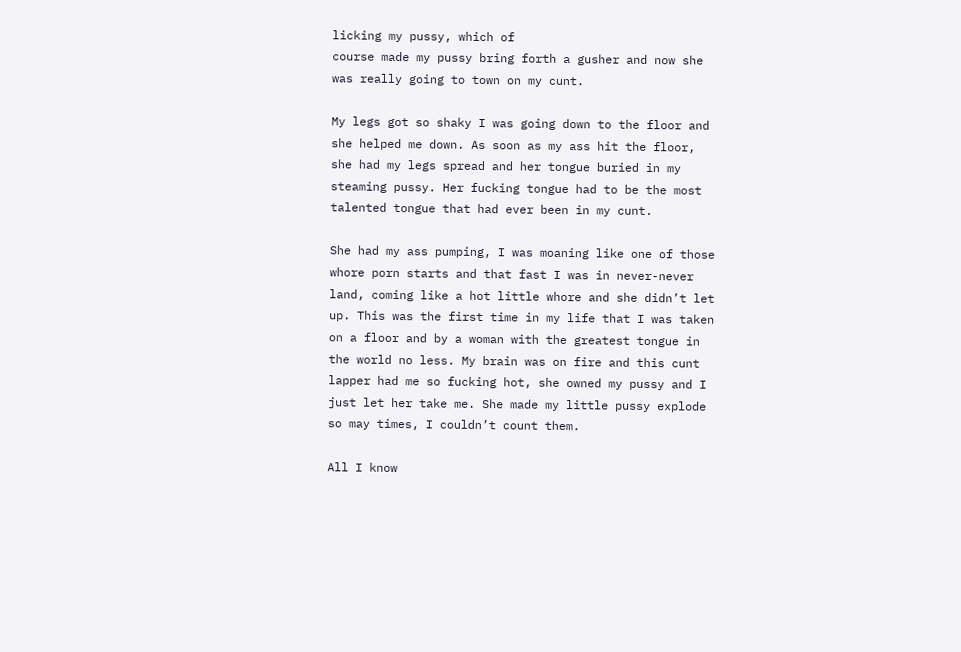licking my pussy, which of
course made my pussy bring forth a gusher and now she
was really going to town on my cunt.

My legs got so shaky I was going down to the floor and
she helped me down. As soon as my ass hit the floor,
she had my legs spread and her tongue buried in my
steaming pussy. Her fucking tongue had to be the most
talented tongue that had ever been in my cunt.

She had my ass pumping, I was moaning like one of those
whore porn starts and that fast I was in never-never
land, coming like a hot little whore and she didn’t let
up. This was the first time in my life that I was taken
on a floor and by a woman with the greatest tongue in
the world no less. My brain was on fire and this cunt
lapper had me so fucking hot, she owned my pussy and I
just let her take me. She made my little pussy explode
so may times, I couldn’t count them.

All I know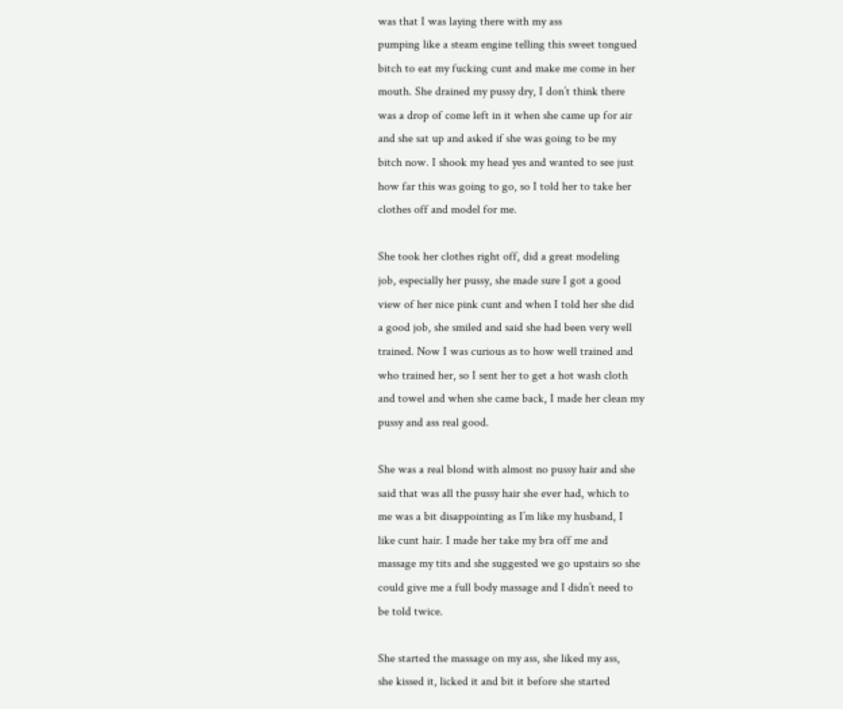was that I was laying there with my ass
pumping like a steam engine telling this sweet tongued
bitch to eat my fucking cunt and make me come in her
mouth. She drained my pussy dry, I don’t think there
was a drop of come left in it when she came up for air
and she sat up and asked if she was going to be my
bitch now. I shook my head yes and wanted to see just
how far this was going to go, so I told her to take her
clothes off and model for me.

She took her clothes right off, did a great modeling
job, especially her pussy, she made sure I got a good
view of her nice pink cunt and when I told her she did
a good job, she smiled and said she had been very well
trained. Now I was curious as to how well trained and
who trained her, so I sent her to get a hot wash cloth
and towel and when she came back, I made her clean my
pussy and ass real good.

She was a real blond with almost no pussy hair and she
said that was all the pussy hair she ever had, which to
me was a bit disappointing as I’m like my husband, I
like cunt hair. I made her take my bra off me and
massage my tits and she suggested we go upstairs so she
could give me a full body massage and I didn’t need to
be told twice.

She started the massage on my ass, she liked my ass,
she kissed it, licked it and bit it before she started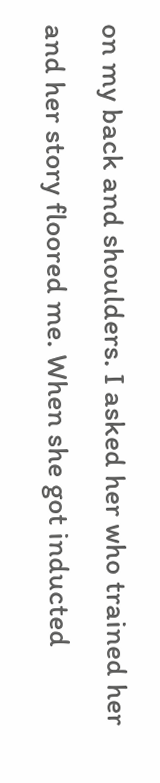on my back and shoulders. I asked her who trained her
and her story floored me. When she got inducted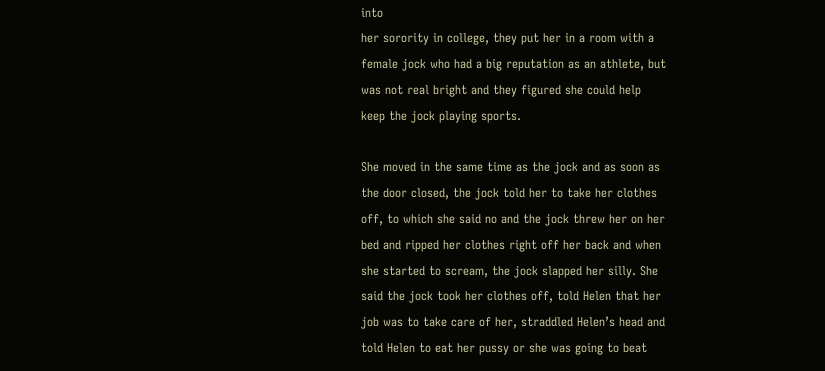into
her sorority in college, they put her in a room with a
female jock who had a big reputation as an athlete, but
was not real bright and they figured she could help
keep the jock playing sports.

She moved in the same time as the jock and as soon as
the door closed, the jock told her to take her clothes
off, to which she said no and the jock threw her on her
bed and ripped her clothes right off her back and when
she started to scream, the jock slapped her silly. She
said the jock took her clothes off, told Helen that her
job was to take care of her, straddled Helen’s head and
told Helen to eat her pussy or she was going to beat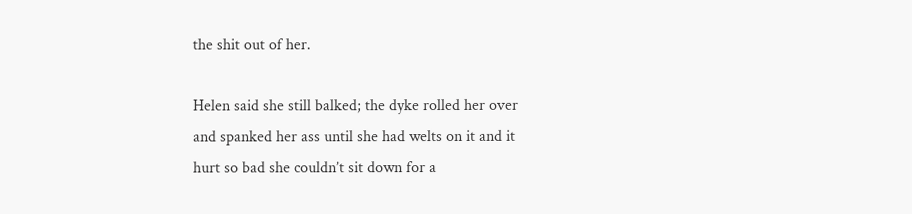the shit out of her.

Helen said she still balked; the dyke rolled her over
and spanked her ass until she had welts on it and it
hurt so bad she couldn’t sit down for a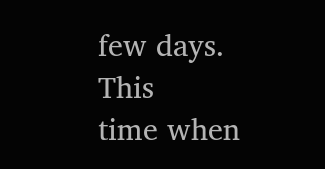few days. This
time when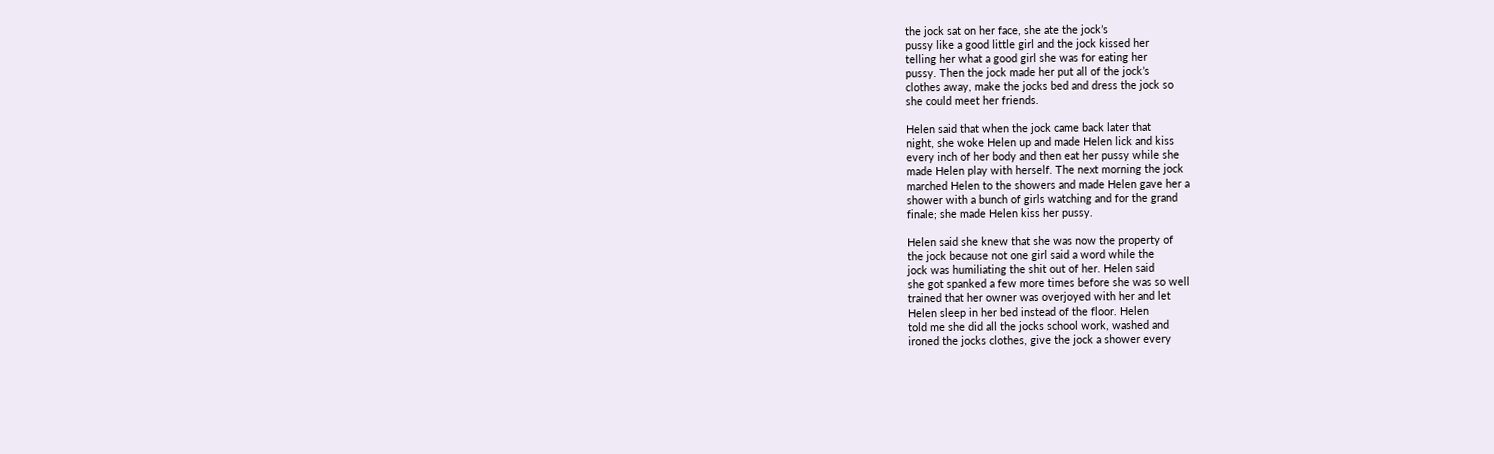the jock sat on her face, she ate the jock’s
pussy like a good little girl and the jock kissed her
telling her what a good girl she was for eating her
pussy. Then the jock made her put all of the jock’s
clothes away, make the jocks bed and dress the jock so
she could meet her friends.

Helen said that when the jock came back later that
night, she woke Helen up and made Helen lick and kiss
every inch of her body and then eat her pussy while she
made Helen play with herself. The next morning the jock
marched Helen to the showers and made Helen gave her a
shower with a bunch of girls watching and for the grand
finale; she made Helen kiss her pussy.

Helen said she knew that she was now the property of
the jock because not one girl said a word while the
jock was humiliating the shit out of her. Helen said
she got spanked a few more times before she was so well
trained that her owner was overjoyed with her and let
Helen sleep in her bed instead of the floor. Helen
told me she did all the jocks school work, washed and
ironed the jocks clothes, give the jock a shower every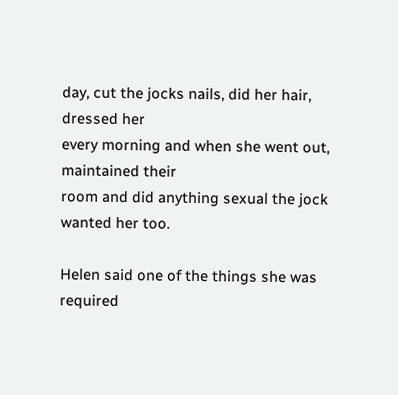day, cut the jocks nails, did her hair, dressed her
every morning and when she went out, maintained their
room and did anything sexual the jock wanted her too.

Helen said one of the things she was required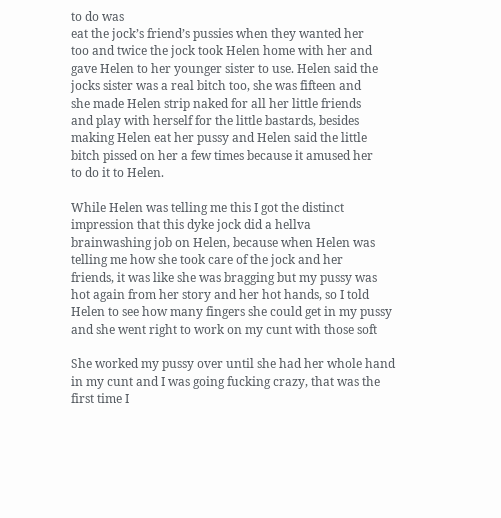to do was
eat the jock’s friend’s pussies when they wanted her
too and twice the jock took Helen home with her and
gave Helen to her younger sister to use. Helen said the
jocks sister was a real bitch too, she was fifteen and
she made Helen strip naked for all her little friends
and play with herself for the little bastards, besides
making Helen eat her pussy and Helen said the little
bitch pissed on her a few times because it amused her
to do it to Helen.

While Helen was telling me this I got the distinct
impression that this dyke jock did a hellva
brainwashing job on Helen, because when Helen was
telling me how she took care of the jock and her
friends, it was like she was bragging but my pussy was
hot again from her story and her hot hands, so I told
Helen to see how many fingers she could get in my pussy
and she went right to work on my cunt with those soft

She worked my pussy over until she had her whole hand
in my cunt and I was going fucking crazy, that was the
first time I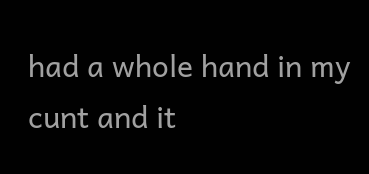had a whole hand in my cunt and it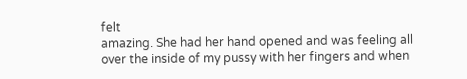felt
amazing. She had her hand opened and was feeling all
over the inside of my pussy with her fingers and when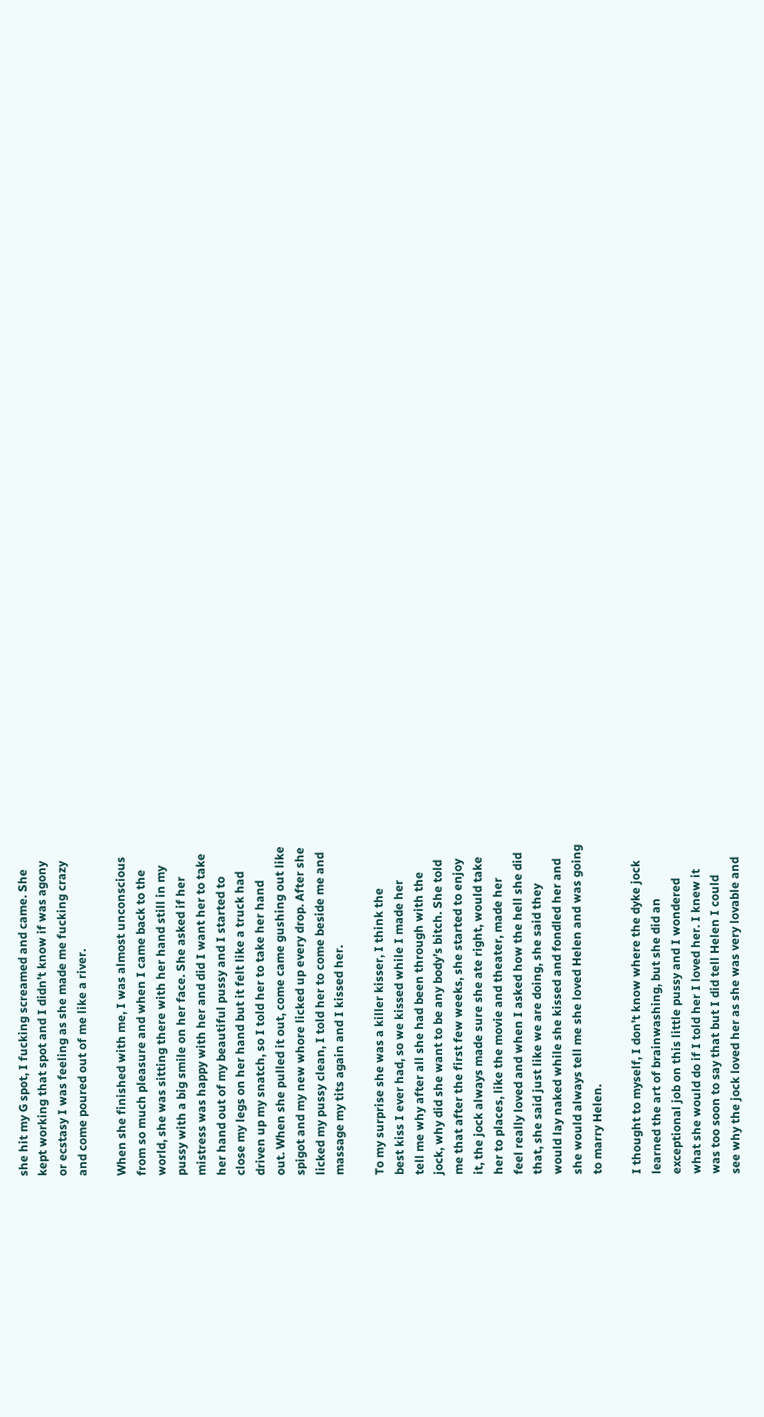she hit my G spot, I fucking screamed and came. She
kept working that spot and I didn’t know if was agony
or ecstasy I was feeling as she made me fucking crazy
and come poured out of me like a river.

When she finished with me, I was almost unconscious
from so much pleasure and when I came back to the
world, she was sitting there with her hand still in my
pussy with a big smile on her face. She asked if her
mistress was happy with her and did I want her to take
her hand out of my beautiful pussy and I started to
close my legs on her hand but it felt like a truck had
driven up my snatch, so I told her to take her hand
out. When she pulled it out, come came gushing out like
spigot and my new whore licked up every drop. After she
licked my pussy clean, I told her to come beside me and
massage my tits again and I kissed her.

To my surprise she was a killer kisser, I think the
best kiss I ever had, so we kissed while I made her
tell me why after all she had been through with the
jock, why did she want to be any body’s bitch. She told
me that after the first few weeks, she started to enjoy
it, the jock always made sure she ate right, would take
her to places, like the movie and theater, made her
feel really loved and when I asked how the hell she did
that, she said just like we are doing, she said they
would lay naked while she kissed and fondled her and
she would always tell me she loved Helen and was going
to marry Helen.

I thought to myself, I don’t know where the dyke jock
learned the art of brainwashing, but she did an
exceptional job on this little pussy and I wondered
what she would do if I told her I loved her. I knew it
was too soon to say that but I did tell Helen I could
see why the jock loved her as she was very lovable and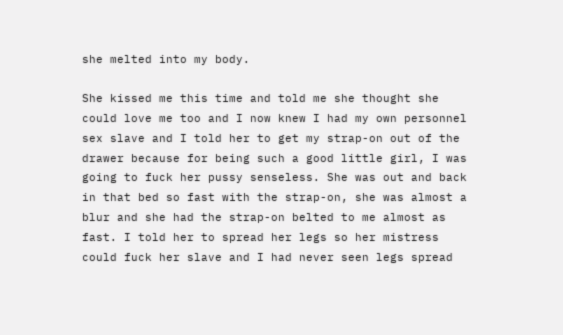she melted into my body.

She kissed me this time and told me she thought she
could love me too and I now knew I had my own personnel
sex slave and I told her to get my strap-on out of the
drawer because for being such a good little girl, I was
going to fuck her pussy senseless. She was out and back
in that bed so fast with the strap-on, she was almost a
blur and she had the strap-on belted to me almost as
fast. I told her to spread her legs so her mistress
could fuck her slave and I had never seen legs spread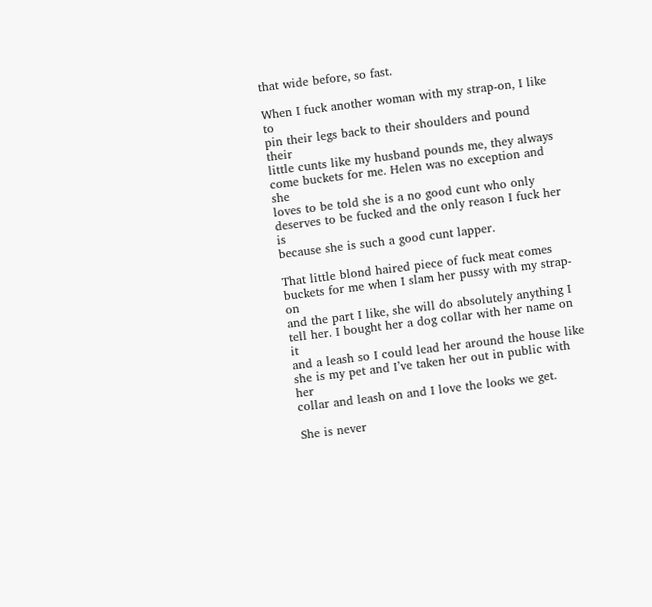that wide before, so fast.

When I fuck another woman with my strap-on, I like to
pin their legs back to their shoulders and pound their
little cunts like my husband pounds me, they always
come buckets for me. Helen was no exception and she
loves to be told she is a no good cunt who only
deserves to be fucked and the only reason I fuck her is
because she is such a good cunt lapper.

That little blond haired piece of fuck meat comes
buckets for me when I slam her pussy with my strap-on
and the part I like, she will do absolutely anything I
tell her. I bought her a dog collar with her name on it
and a leash so I could lead her around the house like
she is my pet and I’ve taken her out in public with her
collar and leash on and I love the looks we get.

She is never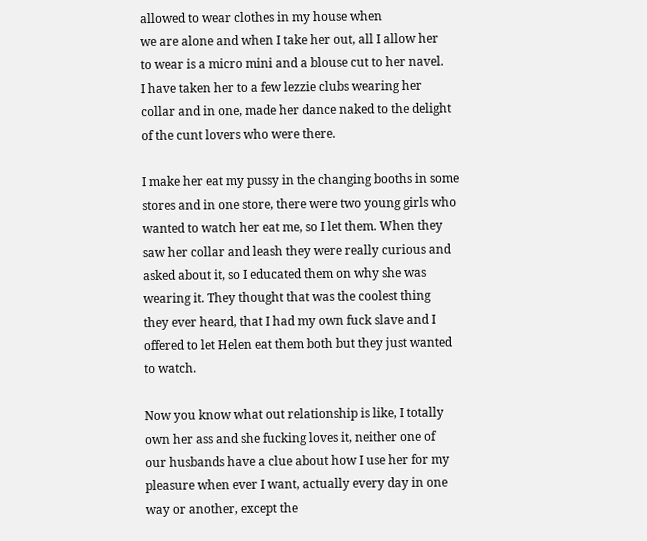allowed to wear clothes in my house when
we are alone and when I take her out, all I allow her
to wear is a micro mini and a blouse cut to her navel.
I have taken her to a few lezzie clubs wearing her
collar and in one, made her dance naked to the delight
of the cunt lovers who were there.

I make her eat my pussy in the changing booths in some
stores and in one store, there were two young girls who
wanted to watch her eat me, so I let them. When they
saw her collar and leash they were really curious and
asked about it, so I educated them on why she was
wearing it. They thought that was the coolest thing
they ever heard, that I had my own fuck slave and I
offered to let Helen eat them both but they just wanted
to watch.

Now you know what out relationship is like, I totally
own her ass and she fucking loves it, neither one of
our husbands have a clue about how I use her for my
pleasure when ever I want, actually every day in one
way or another, except the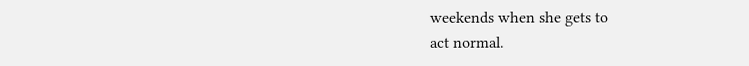weekends when she gets to
act normal.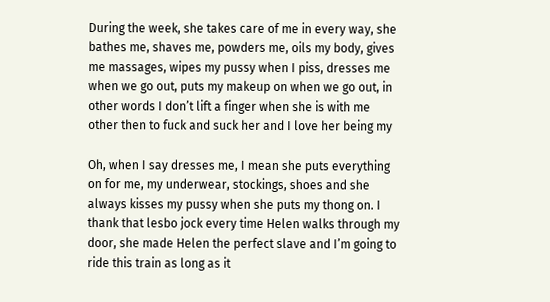During the week, she takes care of me in every way, she
bathes me, shaves me, powders me, oils my body, gives
me massages, wipes my pussy when I piss, dresses me
when we go out, puts my makeup on when we go out, in
other words I don’t lift a finger when she is with me
other then to fuck and suck her and I love her being my

Oh, when I say dresses me, I mean she puts everything
on for me, my underwear, stockings, shoes and she
always kisses my pussy when she puts my thong on. I
thank that lesbo jock every time Helen walks through my
door, she made Helen the perfect slave and I’m going to
ride this train as long as it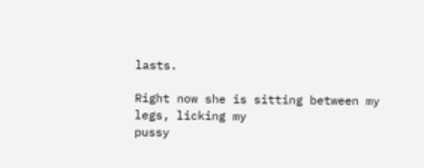lasts.

Right now she is sitting between my legs, licking my
pussy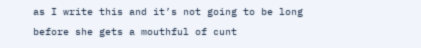as I write this and it’s not going to be long
before she gets a mouthful of cunt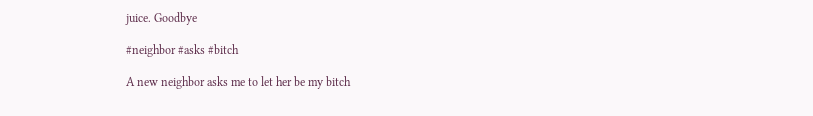juice. Goodbye

#neighbor #asks #bitch

A new neighbor asks me to let her be my bitch